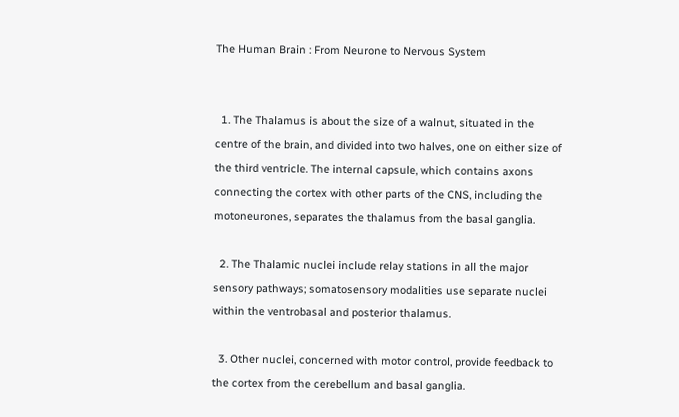The Human Brain : From Neurone to Nervous System


  1. The Thalamus is about the size of a walnut, situated in the centre of the brain, and divided into two halves, one on either size of the third ventricle. The internal capsule, which contains axons connecting the cortex with other parts of the CNS, including the motoneurones, separates the thalamus from the basal ganglia.

  2. The Thalamic nuclei include relay stations in all the major sensory pathways; somatosensory modalities use separate nuclei within the ventrobasal and posterior thalamus.

  3. Other nuclei, concerned with motor control, provide feedback to the cortex from the cerebellum and basal ganglia.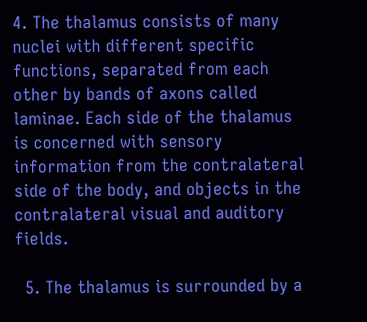4. The thalamus consists of many nuclei with different specific functions, separated from each other by bands of axons called laminae. Each side of the thalamus is concerned with sensory information from the contralateral side of the body, and objects in the contralateral visual and auditory fields.

  5. The thalamus is surrounded by a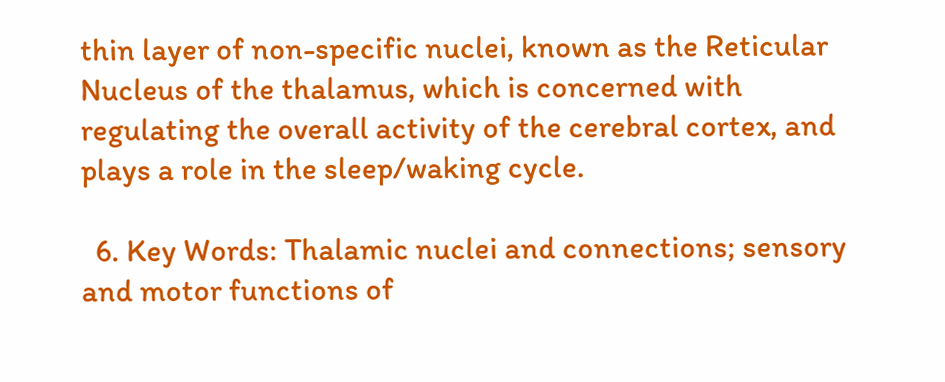thin layer of non-specific nuclei, known as the Reticular Nucleus of the thalamus, which is concerned with regulating the overall activity of the cerebral cortex, and plays a role in the sleep/waking cycle.

  6. Key Words: Thalamic nuclei and connections; sensory and motor functions of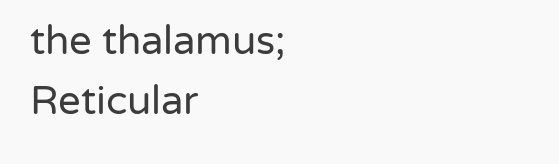the thalamus; Reticular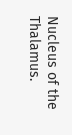Nucleus of the Thalamus.